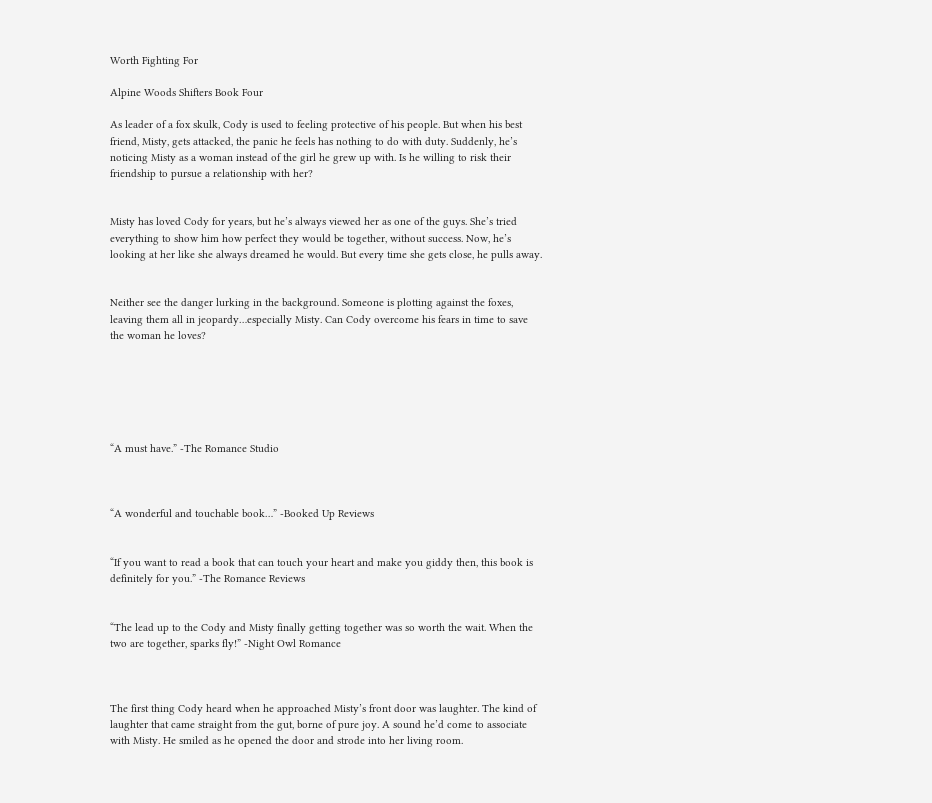Worth Fighting For

Alpine Woods Shifters Book Four

As leader of a fox skulk, Cody is used to feeling protective of his people. But when his best friend, Misty, gets attacked, the panic he feels has nothing to do with duty. Suddenly, he’s noticing Misty as a woman instead of the girl he grew up with. Is he willing to risk their friendship to pursue a relationship with her?


Misty has loved Cody for years, but he’s always viewed her as one of the guys. She’s tried everything to show him how perfect they would be together, without success. Now, he’s looking at her like she always dreamed he would. But every time she gets close, he pulls away.


Neither see the danger lurking in the background. Someone is plotting against the foxes, leaving them all in jeopardy…especially Misty. Can Cody overcome his fears in time to save the woman he loves?






“A must have.” -The Romance Studio



“A wonderful and touchable book…” -Booked Up Reviews


“If you want to read a book that can touch your heart and make you giddy then, this book is definitely for you.” -The Romance Reviews


“The lead up to the Cody and Misty finally getting together was so worth the wait. When the two are together, sparks fly!” -Night Owl Romance



The first thing Cody heard when he approached Misty’s front door was laughter. The kind of laughter that came straight from the gut, borne of pure joy. A sound he’d come to associate with Misty. He smiled as he opened the door and strode into her living room.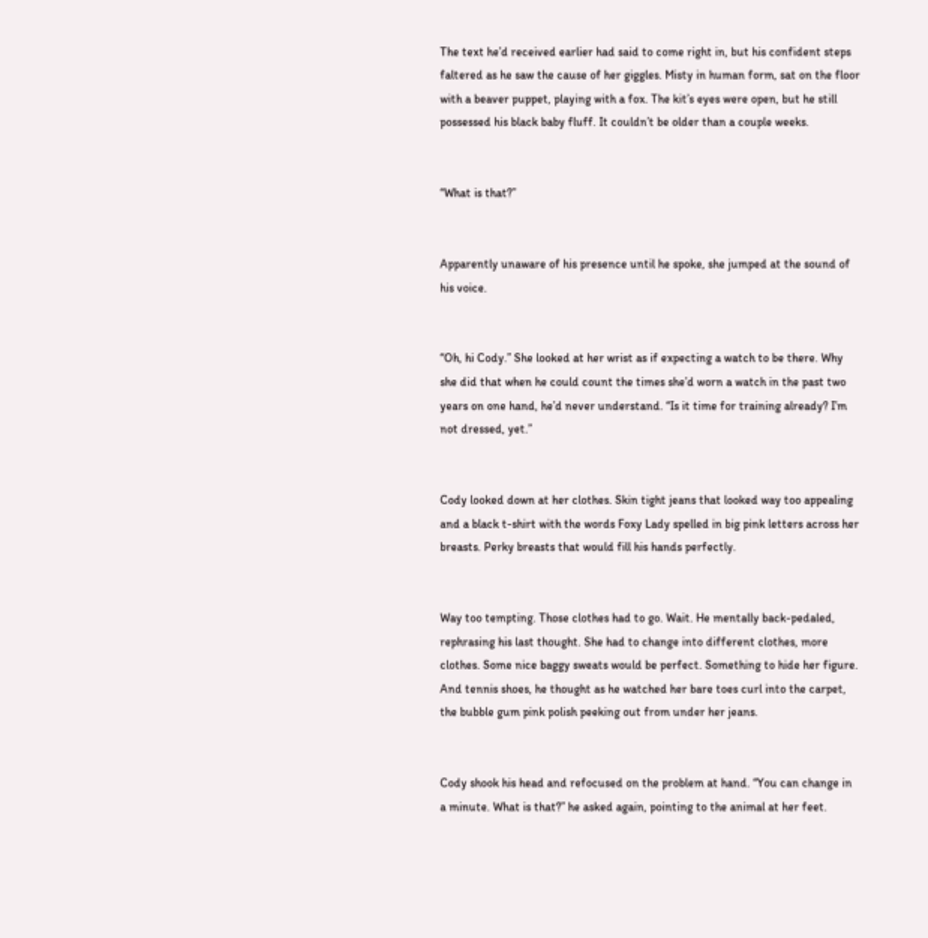The text he’d received earlier had said to come right in, but his confident steps faltered as he saw the cause of her giggles. Misty in human form, sat on the floor with a beaver puppet, playing with a fox. The kit’s eyes were open, but he still possessed his black baby fluff. It couldn’t be older than a couple weeks.


“What is that?”


Apparently unaware of his presence until he spoke, she jumped at the sound of his voice.


“Oh, hi Cody.” She looked at her wrist as if expecting a watch to be there. Why she did that when he could count the times she’d worn a watch in the past two years on one hand, he’d never understand. “Is it time for training already? I’m not dressed, yet.”


Cody looked down at her clothes. Skin tight jeans that looked way too appealing and a black t-shirt with the words Foxy Lady spelled in big pink letters across her breasts. Perky breasts that would fill his hands perfectly.


Way too tempting. Those clothes had to go. Wait. He mentally back-pedaled, rephrasing his last thought. She had to change into different clothes, more clothes. Some nice baggy sweats would be perfect. Something to hide her figure. And tennis shoes, he thought as he watched her bare toes curl into the carpet, the bubble gum pink polish peeking out from under her jeans.


Cody shook his head and refocused on the problem at hand. “You can change in a minute. What is that?” he asked again, pointing to the animal at her feet.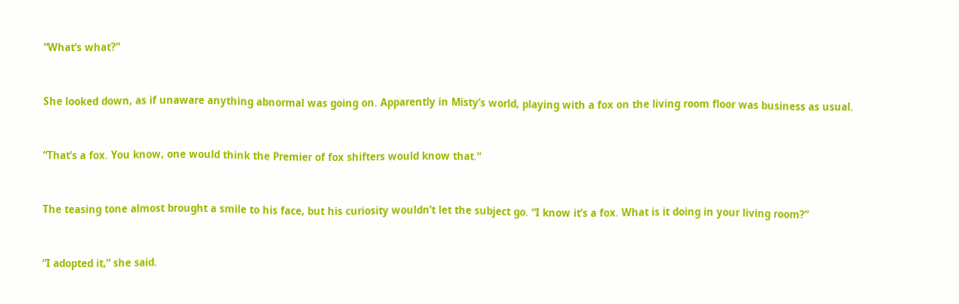“What’s what?”


She looked down, as if unaware anything abnormal was going on. Apparently in Misty’s world, playing with a fox on the living room floor was business as usual.


“That’s a fox. You know, one would think the Premier of fox shifters would know that.”


The teasing tone almost brought a smile to his face, but his curiosity wouldn’t let the subject go. “I know it’s a fox. What is it doing in your living room?”


“I adopted it,” she said.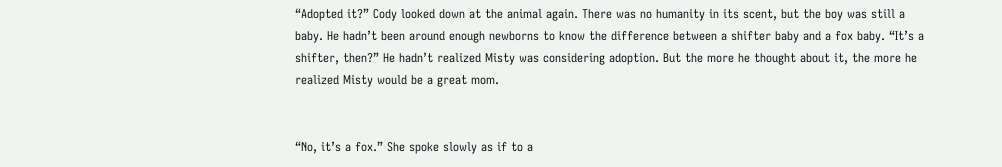“Adopted it?” Cody looked down at the animal again. There was no humanity in its scent, but the boy was still a baby. He hadn’t been around enough newborns to know the difference between a shifter baby and a fox baby. “It’s a shifter, then?” He hadn’t realized Misty was considering adoption. But the more he thought about it, the more he realized Misty would be a great mom.


“No, it’s a fox.” She spoke slowly as if to a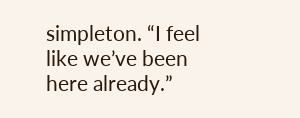simpleton. “I feel like we’ve been here already.”